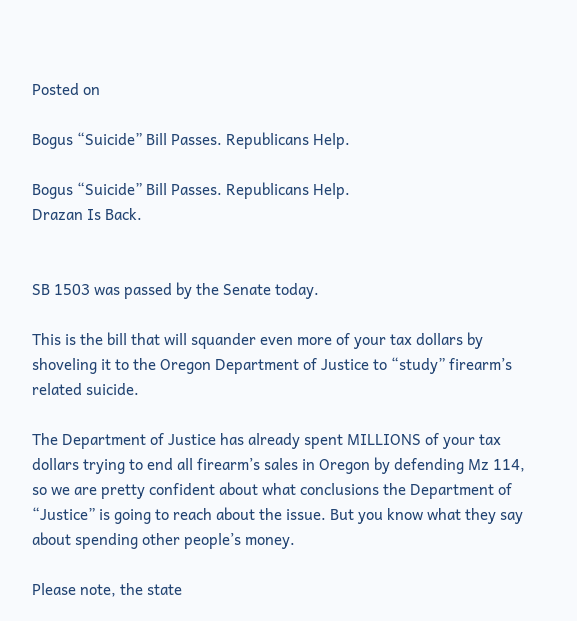Posted on

Bogus “Suicide” Bill Passes. Republicans Help.

Bogus “Suicide” Bill Passes. Republicans Help.
Drazan Is Back.


SB 1503 was passed by the Senate today.

This is the bill that will squander even more of your tax dollars by shoveling it to the Oregon Department of Justice to “study” firearm’s related suicide.

The Department of Justice has already spent MILLIONS of your tax dollars trying to end all firearm’s sales in Oregon by defending Mz 114, so we are pretty confident about what conclusions the Department of “Justice” is going to reach about the issue. But you know what they say about spending other people’s money.

Please note, the state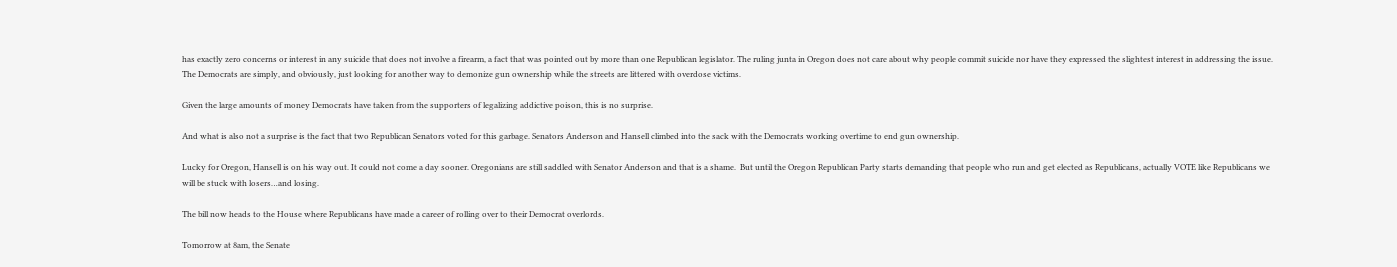has exactly zero concerns or interest in any suicide that does not involve a firearm, a fact that was pointed out by more than one Republican legislator. The ruling junta in Oregon does not care about why people commit suicide nor have they expressed the slightest interest in addressing the issue. The Democrats are simply, and obviously, just looking for another way to demonize gun ownership while the streets are littered with overdose victims.

Given the large amounts of money Democrats have taken from the supporters of legalizing addictive poison, this is no surprise.

And what is also not a surprise is the fact that two Republican Senators voted for this garbage. Senators Anderson and Hansell climbed into the sack with the Democrats working overtime to end gun ownership.

Lucky for Oregon, Hansell is on his way out. It could not come a day sooner. Oregonians are still saddled with Senator Anderson and that is a shame.  But until the Oregon Republican Party starts demanding that people who run and get elected as Republicans, actually VOTE like Republicans we will be stuck with losers…and losing.

The bill now heads to the House where Republicans have made a career of rolling over to their Democrat overlords.

Tomorrow at 8am, the Senate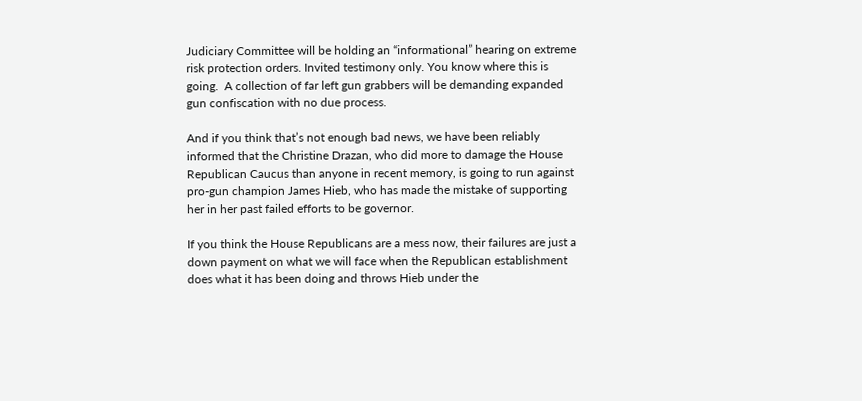Judiciary Committee will be holding an “informational” hearing on extreme risk protection orders. Invited testimony only. You know where this is going.  A collection of far left gun grabbers will be demanding expanded gun confiscation with no due process.

And if you think that’s not enough bad news, we have been reliably informed that the Christine Drazan, who did more to damage the House Republican Caucus than anyone in recent memory, is going to run against pro-gun champion James Hieb, who has made the mistake of supporting her in her past failed efforts to be governor.

If you think the House Republicans are a mess now, their failures are just a down payment on what we will face when the Republican establishment  does what it has been doing and throws Hieb under the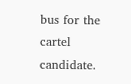bus for the cartel candidate.